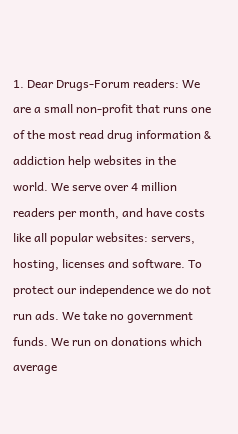1. Dear Drugs-Forum readers: We are a small non-profit that runs one of the most read drug information & addiction help websites in the world. We serve over 4 million readers per month, and have costs like all popular websites: servers, hosting, licenses and software. To protect our independence we do not run ads. We take no government funds. We run on donations which average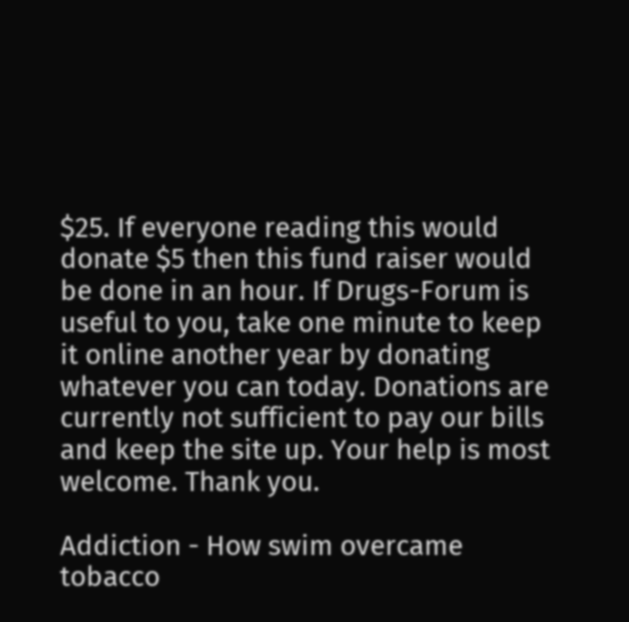$25. If everyone reading this would donate $5 then this fund raiser would be done in an hour. If Drugs-Forum is useful to you, take one minute to keep it online another year by donating whatever you can today. Donations are currently not sufficient to pay our bills and keep the site up. Your help is most welcome. Thank you.

Addiction - How swim overcame tobacco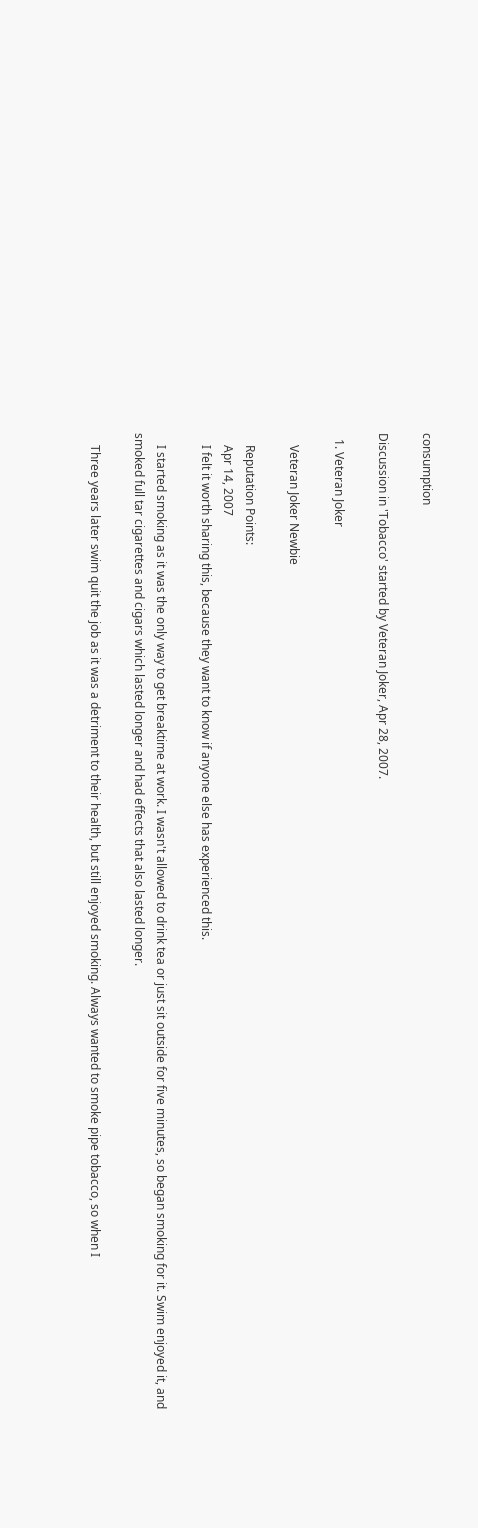consumption

Discussion in 'Tobacco' started by Veteran Joker, Apr 28, 2007.

  1. Veteran Joker

    Veteran Joker Newbie

    Reputation Points:
    Apr 14, 2007
    I felt it worth sharing this, because they want to know if anyone else has experienced this.

    I started smoking as it was the only way to get breaktime at work. I wasn't allowed to drink tea or just sit outside for five minutes, so began smoking for it. Swim enjoyed it, and smoked full tar cigarettes and cigars which lasted longer and had effects that also lasted longer.

    Three years later swim quit the job as it was a detriment to their health, but still enjoyed smoking. Always wanted to smoke pipe tobacco, so when I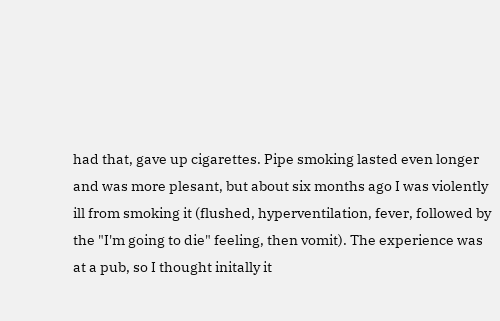had that, gave up cigarettes. Pipe smoking lasted even longer and was more plesant, but about six months ago I was violently ill from smoking it (flushed, hyperventilation, fever, followed by the "I'm going to die" feeling, then vomit). The experience was at a pub, so I thought initally it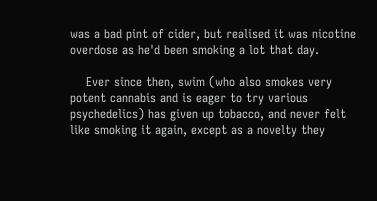was a bad pint of cider, but realised it was nicotine overdose as he'd been smoking a lot that day.

    Ever since then, swim (who also smokes very potent cannabis and is eager to try various psychedelics) has given up tobacco, and never felt like smoking it again, except as a novelty they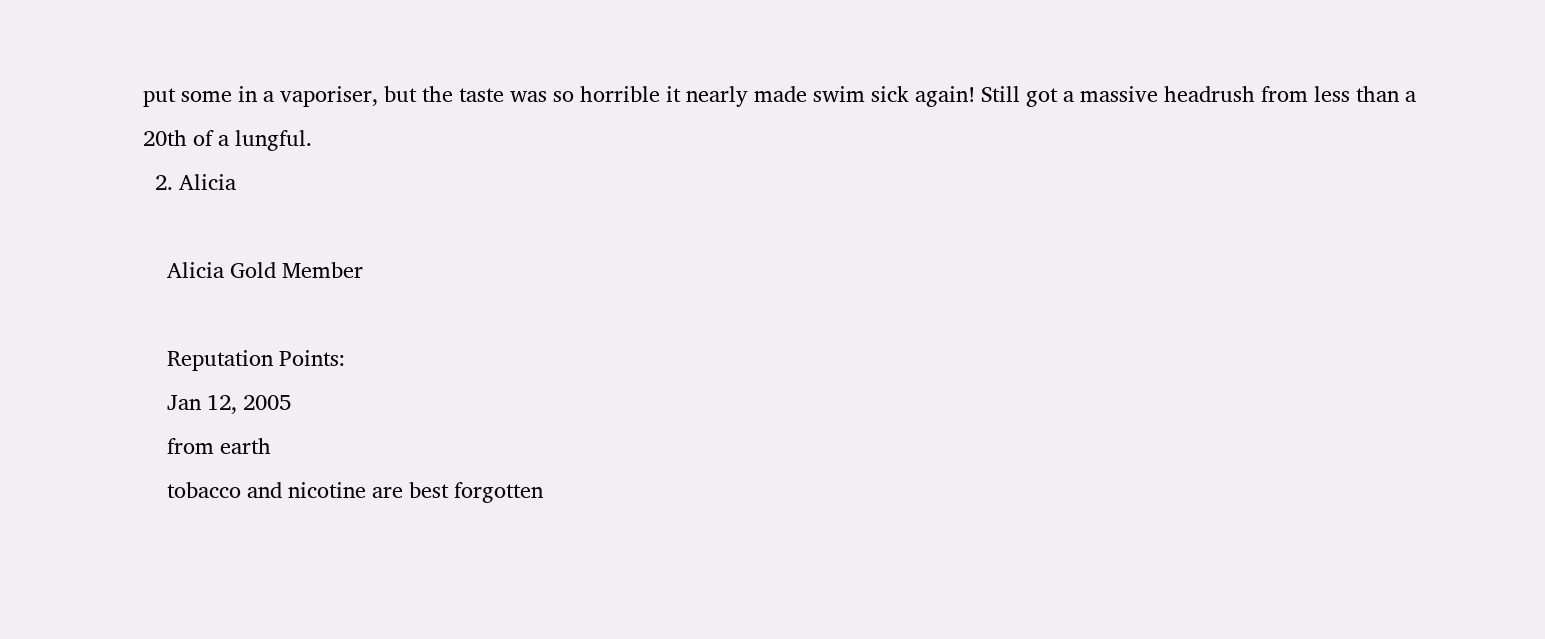put some in a vaporiser, but the taste was so horrible it nearly made swim sick again! Still got a massive headrush from less than a 20th of a lungful.
  2. Alicia

    Alicia Gold Member

    Reputation Points:
    Jan 12, 2005
    from earth
    tobacco and nicotine are best forgotten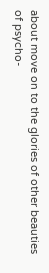about move on to the glories of other beauties of psycho-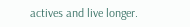actives and live longer.